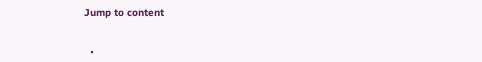Jump to content


  •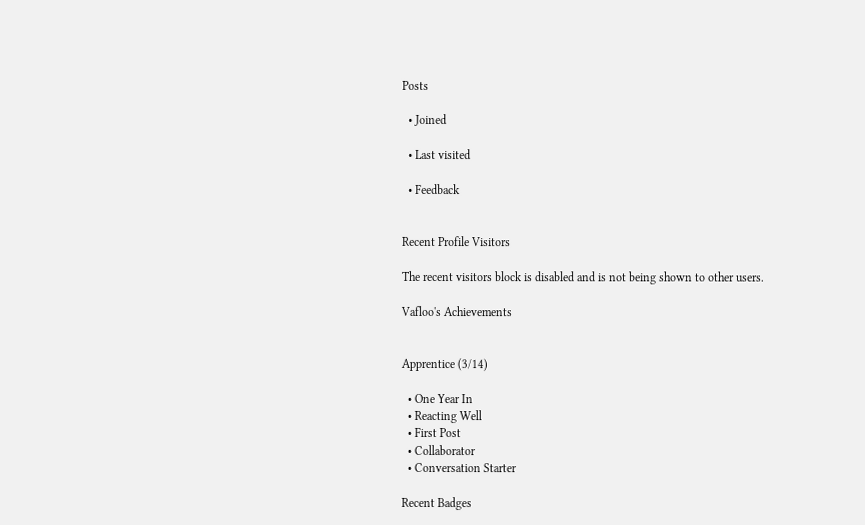Posts

  • Joined

  • Last visited

  • Feedback


Recent Profile Visitors

The recent visitors block is disabled and is not being shown to other users.

Vafloo's Achievements


Apprentice (3/14)

  • One Year In
  • Reacting Well
  • First Post
  • Collaborator
  • Conversation Starter

Recent Badges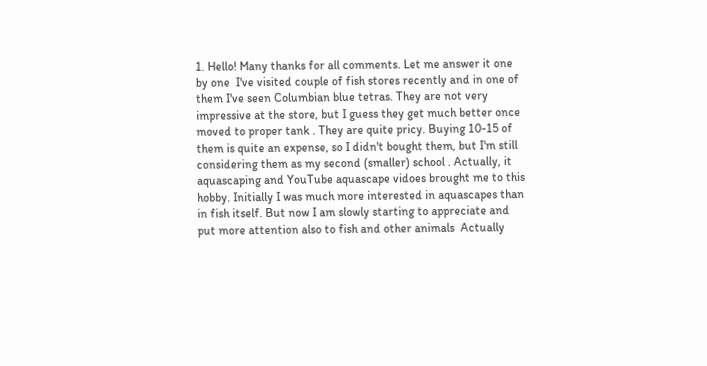1. Hello! Many thanks for all comments. Let me answer it one by one  I've visited couple of fish stores recently and in one of them I've seen Columbian blue tetras. They are not very impressive at the store, but I guess they get much better once moved to proper tank . They are quite pricy. Buying 10-15 of them is quite an expense, so I didn't bought them, but I'm still considering them as my second (smaller) school . Actually, it aquascaping and YouTube aquascape vidoes brought me to this hobby. Initially I was much more interested in aquascapes than in fish itself. But now I am slowly starting to appreciate and put more attention also to fish and other animals  Actually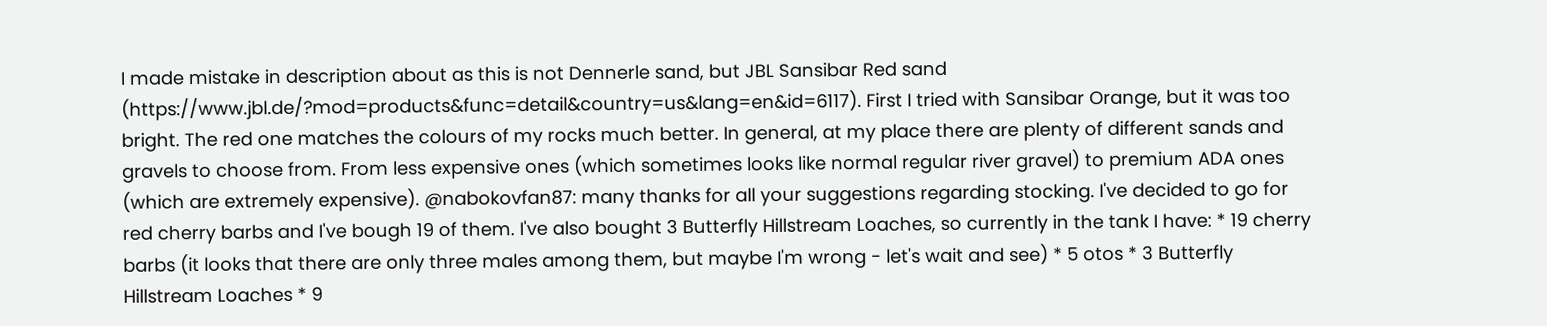I made mistake in description about as this is not Dennerle sand, but JBL Sansibar Red sand (https://www.jbl.de/?mod=products&func=detail&country=us&lang=en&id=6117). First I tried with Sansibar Orange, but it was too bright. The red one matches the colours of my rocks much better. In general, at my place there are plenty of different sands and gravels to choose from. From less expensive ones (which sometimes looks like normal regular river gravel) to premium ADA ones (which are extremely expensive). @nabokovfan87: many thanks for all your suggestions regarding stocking. I've decided to go for red cherry barbs and I've bough 19 of them. I've also bought 3 Butterfly Hillstream Loaches, so currently in the tank I have: * 19 cherry barbs (it looks that there are only three males among them, but maybe I'm wrong - let's wait and see) * 5 otos * 3 Butterfly Hillstream Loaches * 9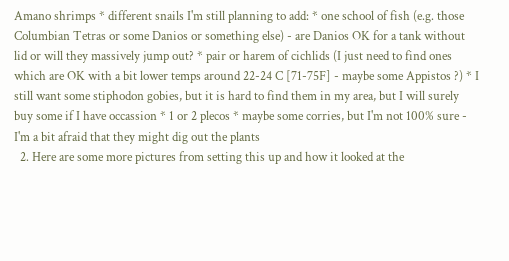Amano shrimps * different snails I'm still planning to add: * one school of fish (e.g. those Columbian Tetras or some Danios or something else) - are Danios OK for a tank without lid or will they massively jump out? * pair or harem of cichlids (I just need to find ones which are OK with a bit lower temps around 22-24 C [71-75F] - maybe some Appistos ?) * I still want some stiphodon gobies, but it is hard to find them in my area, but I will surely buy some if I have occassion * 1 or 2 plecos * maybe some corries, but I'm not 100% sure - I'm a bit afraid that they might dig out the plants
  2. Here are some more pictures from setting this up and how it looked at the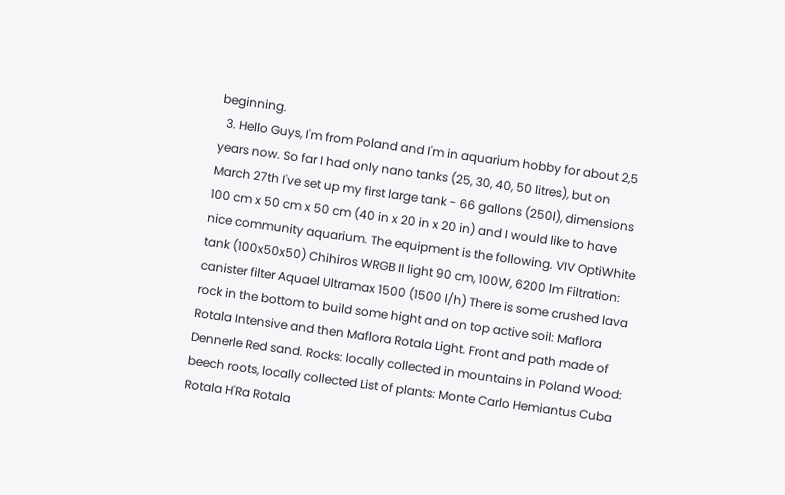beginning.
  3. Hello Guys, I'm from Poland and I'm in aquarium hobby for about 2,5 years now. So far I had only nano tanks (25, 30, 40, 50 litres), but on March 27th I've set up my first large tank - 66 gallons (250l), dimensions 100 cm x 50 cm x 50 cm (40 in x 20 in x 20 in) and I would like to have nice community aquarium. The equipment is the following. VIV OptiWhite tank (100x50x50) Chihiros WRGB II light 90 cm, 100W, 6200 lm Filtration: canister filter Aquael Ultramax 1500 (1500 l/h) There is some crushed lava rock in the bottom to build some hight and on top active soil: Maflora Rotala Intensive and then Maflora Rotala Light. Front and path made of Dennerle Red sand. Rocks: locally collected in mountains in Poland Wood: beech roots, locally collected List of plants: Monte Carlo Hemiantus Cuba Rotala H'Ra Rotala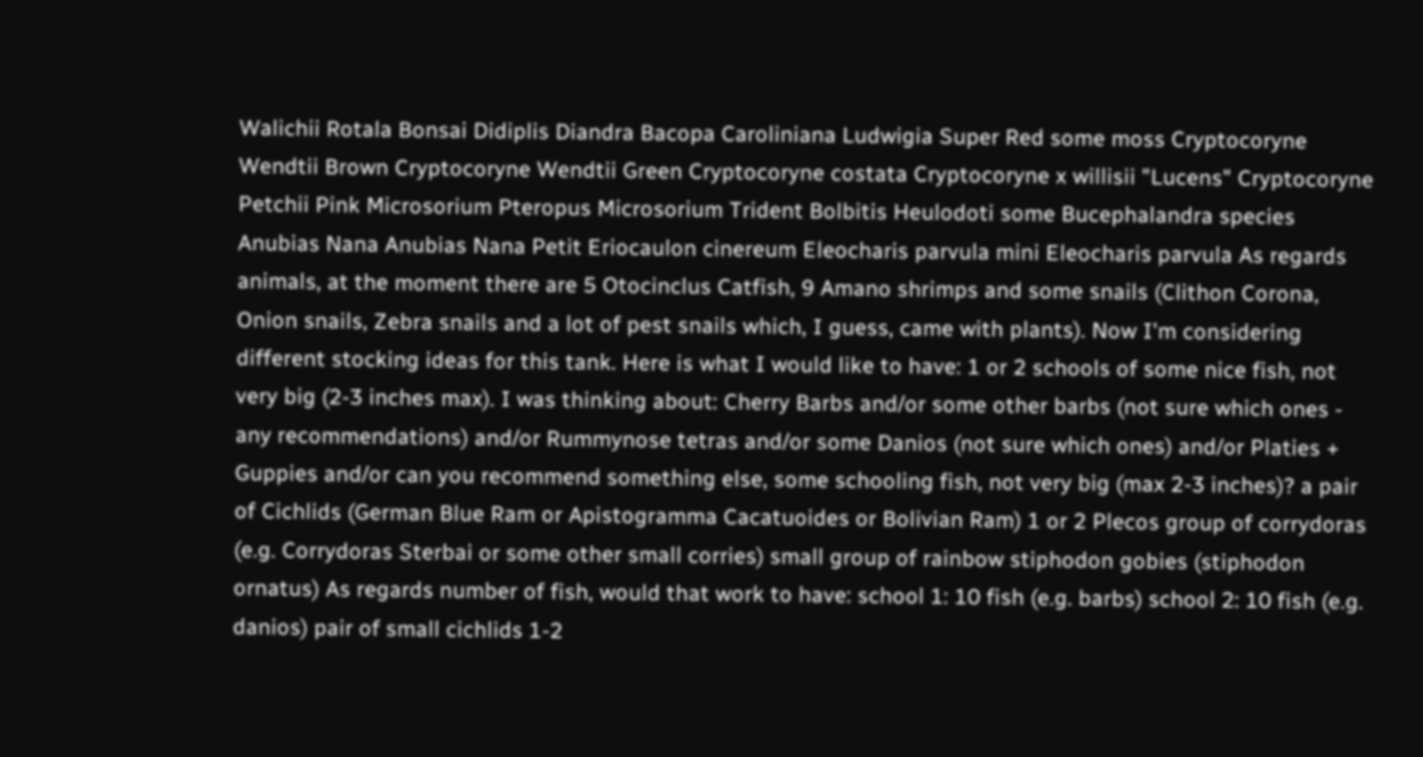Walichii Rotala Bonsai Didiplis Diandra Bacopa Caroliniana Ludwigia Super Red some moss Cryptocoryne Wendtii Brown Cryptocoryne Wendtii Green Cryptocoryne costata Cryptocoryne x willisii "Lucens" Cryptocoryne Petchii Pink Microsorium Pteropus Microsorium Trident Bolbitis Heulodoti some Bucephalandra species Anubias Nana Anubias Nana Petit Eriocaulon cinereum Eleocharis parvula mini Eleocharis parvula As regards animals, at the moment there are 5 Otocinclus Catfish, 9 Amano shrimps and some snails (Clithon Corona, Onion snails, Zebra snails and a lot of pest snails which, I guess, came with plants). Now I'm considering different stocking ideas for this tank. Here is what I would like to have: 1 or 2 schools of some nice fish, not very big (2-3 inches max). I was thinking about: Cherry Barbs and/or some other barbs (not sure which ones - any recommendations) and/or Rummynose tetras and/or some Danios (not sure which ones) and/or Platies + Guppies and/or can you recommend something else, some schooling fish, not very big (max 2-3 inches)? a pair of Cichlids (German Blue Ram or Apistogramma Cacatuoides or Bolivian Ram) 1 or 2 Plecos group of corrydoras (e.g. Corrydoras Sterbai or some other small corries) small group of rainbow stiphodon gobies (stiphodon ornatus) As regards number of fish, would that work to have: school 1: 10 fish (e.g. barbs) school 2: 10 fish (e.g. danios) pair of small cichlids 1-2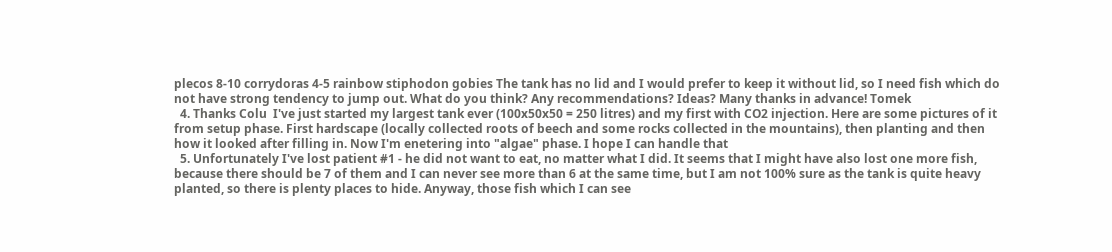plecos 8-10 corrydoras 4-5 rainbow stiphodon gobies The tank has no lid and I would prefer to keep it without lid, so I need fish which do not have strong tendency to jump out. What do you think? Any recommendations? Ideas? Many thanks in advance! Tomek
  4. Thanks Colu  I've just started my largest tank ever (100x50x50 = 250 litres) and my first with CO2 injection. Here are some pictures of it from setup phase. First hardscape (locally collected roots of beech and some rocks collected in the mountains), then planting and then how it looked after filling in. Now I'm enetering into "algae" phase. I hope I can handle that
  5. Unfortunately I've lost patient #1 - he did not want to eat, no matter what I did. It seems that I might have also lost one more fish, because there should be 7 of them and I can never see more than 6 at the same time, but I am not 100% sure as the tank is quite heavy planted, so there is plenty places to hide. Anyway, those fish which I can see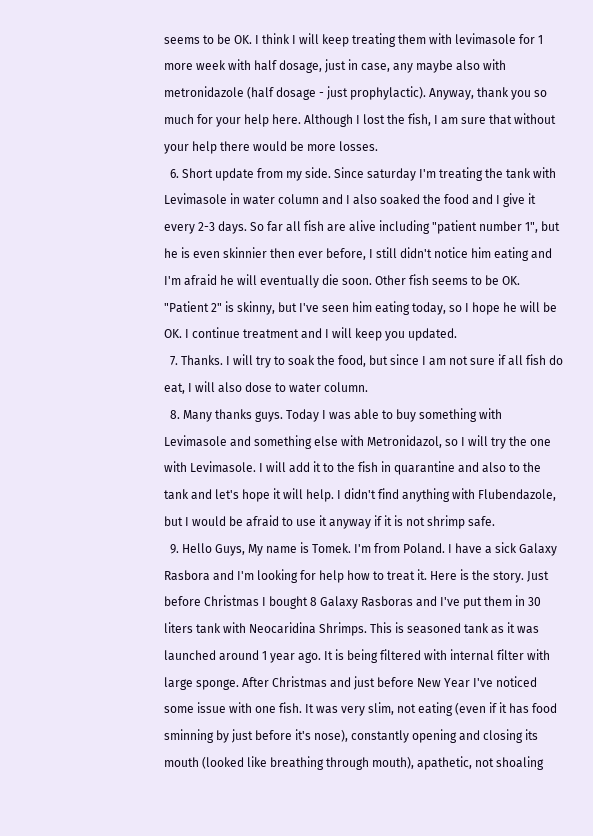seems to be OK. I think I will keep treating them with levimasole for 1 more week with half dosage, just in case, any maybe also with metronidazole (half dosage - just prophylactic). Anyway, thank you so much for your help here. Although I lost the fish, I am sure that without your help there would be more losses.
  6. Short update from my side. Since saturday I'm treating the tank with Levimasole in water column and I also soaked the food and I give it every 2-3 days. So far all fish are alive including "patient number 1", but he is even skinnier then ever before, I still didn't notice him eating and I'm afraid he will eventually die soon. Other fish seems to be OK. "Patient 2" is skinny, but I've seen him eating today, so I hope he will be OK. I continue treatment and I will keep you updated.
  7. Thanks. I will try to soak the food, but since I am not sure if all fish do eat, I will also dose to water column.
  8. Many thanks guys. Today I was able to buy something with Levimasole and something else with Metronidazol, so I will try the one with Levimasole. I will add it to the fish in quarantine and also to the tank and let's hope it will help. I didn't find anything with Flubendazole, but I would be afraid to use it anyway if it is not shrimp safe.
  9. Hello Guys, My name is Tomek. I'm from Poland. I have a sick Galaxy Rasbora and I'm looking for help how to treat it. Here is the story. Just before Christmas I bought 8 Galaxy Rasboras and I've put them in 30 liters tank with Neocaridina Shrimps. This is seasoned tank as it was launched around 1 year ago. It is being filtered with internal filter with large sponge. After Christmas and just before New Year I've noticed some issue with one fish. It was very slim, not eating (even if it has food sminning by just before it's nose), constantly opening and closing its mouth (looked like breathing through mouth), apathetic, not shoaling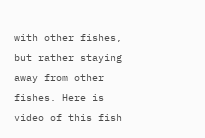with other fishes, but rather staying away from other fishes. Here is video of this fish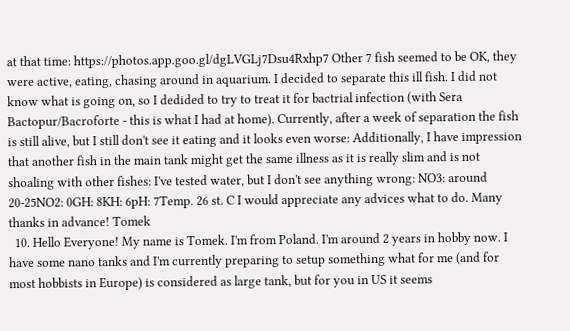at that time: https://photos.app.goo.gl/dgLVGLj7Dsu4Rxhp7 Other 7 fish seemed to be OK, they were active, eating, chasing around in aquarium. I decided to separate this ill fish. I did not know what is going on, so I dedided to try to treat it for bactrial infection (with Sera Bactopur/Bacroforte - this is what I had at home). Currently, after a week of separation the fish is still alive, but I still don't see it eating and it looks even worse: Additionally, I have impression that another fish in the main tank might get the same illness as it is really slim and is not shoaling with other fishes: I've tested water, but I don't see anything wrong: NO3: around 20-25NO2: 0GH: 8KH: 6pH: 7Temp. 26 st. C I would appreciate any advices what to do. Many thanks in advance! Tomek
  10. Hello Everyone! My name is Tomek. I'm from Poland. I'm around 2 years in hobby now. I have some nano tanks and I'm currently preparing to setup something what for me (and for most hobbists in Europe) is considered as large tank, but for you in US it seems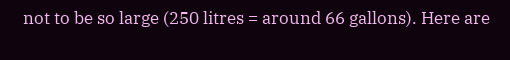not to be so large (250 litres = around 66 gallons). Here are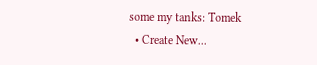some my tanks: Tomek
  • Create New...